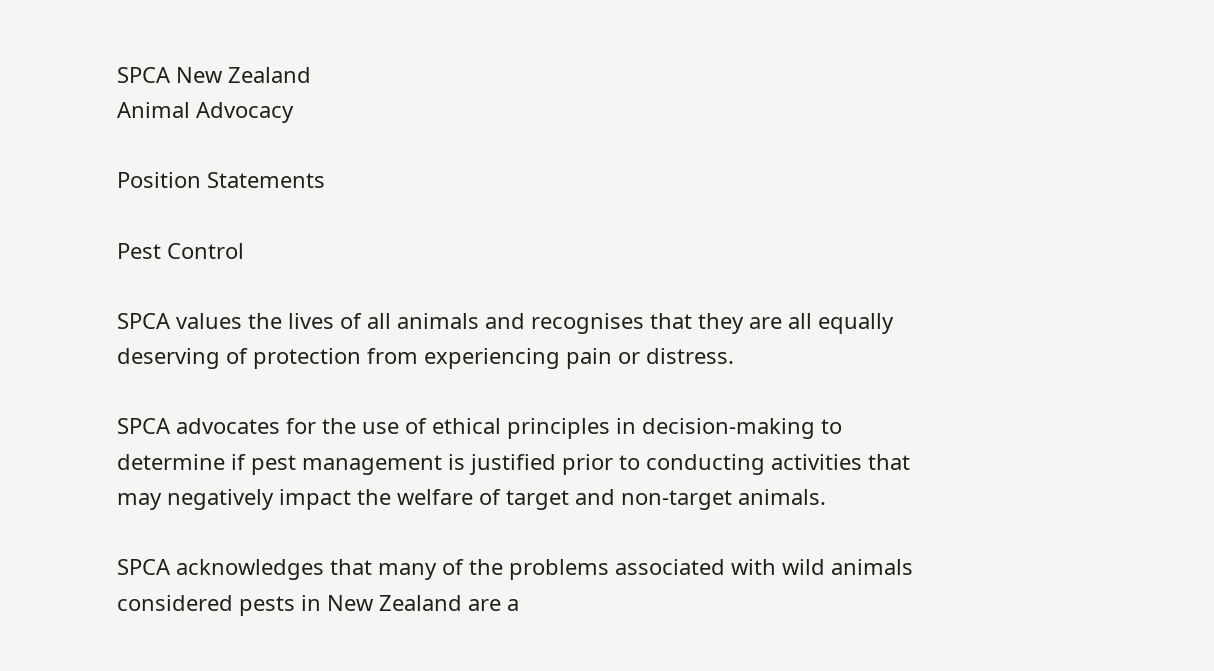SPCA New Zealand
Animal Advocacy

Position Statements

Pest Control

SPCA values the lives of all animals and recognises that they are all equally deserving of protection from experiencing pain or distress.

SPCA advocates for the use of ethical principles in decision-making to determine if pest management is justified prior to conducting activities that may negatively impact the welfare of target and non-target animals.

SPCA acknowledges that many of the problems associated with wild animals considered pests in New Zealand are a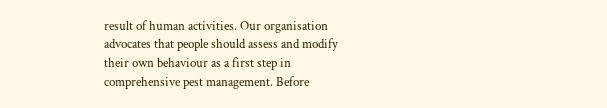result of human activities. Our organisation advocates that people should assess and modify their own behaviour as a first step in comprehensive pest management. Before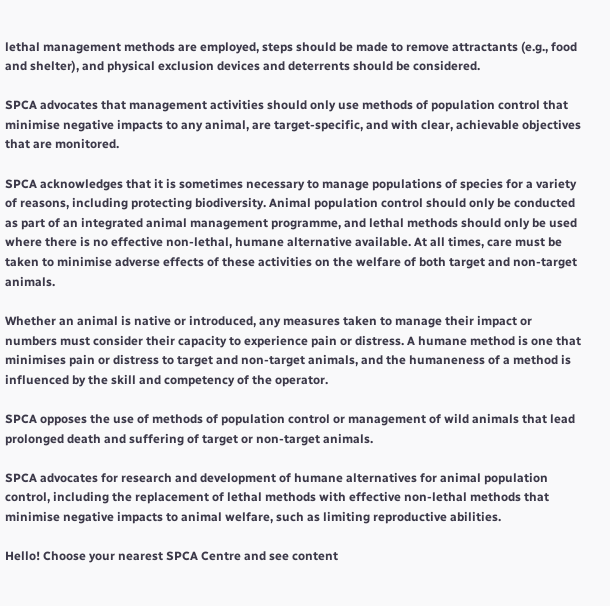lethal management methods are employed, steps should be made to remove attractants (e.g., food and shelter), and physical exclusion devices and deterrents should be considered.

SPCA advocates that management activities should only use methods of population control that minimise negative impacts to any animal, are target-specific, and with clear, achievable objectives that are monitored.

SPCA acknowledges that it is sometimes necessary to manage populations of species for a variety of reasons, including protecting biodiversity. Animal population control should only be conducted as part of an integrated animal management programme, and lethal methods should only be used where there is no effective non-lethal, humane alternative available. At all times, care must be taken to minimise adverse effects of these activities on the welfare of both target and non-target animals.

Whether an animal is native or introduced, any measures taken to manage their impact or numbers must consider their capacity to experience pain or distress. A humane method is one that minimises pain or distress to target and non-target animals, and the humaneness of a method is influenced by the skill and competency of the operator.

SPCA opposes the use of methods of population control or management of wild animals that lead prolonged death and suffering of target or non-target animals.

SPCA advocates for research and development of humane alternatives for animal population control, including the replacement of lethal methods with effective non-lethal methods that minimise negative impacts to animal welfare, such as limiting reproductive abilities.

Hello! Choose your nearest SPCA Centre and see content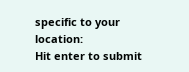specific to your location:
Hit enter to submit